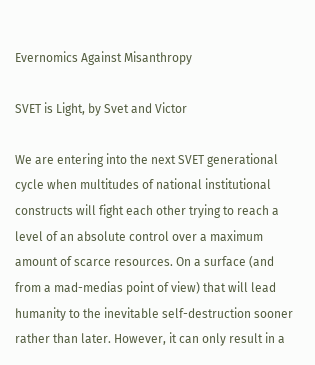Evernomics Against Misanthropy

SVET is Light, by Svet and Victor

We are entering into the next SVET generational cycle when multitudes of national institutional constructs will fight each other trying to reach a level of an absolute control over a maximum amount of scarce resources. On a surface (and from a mad-medias point of view) that will lead humanity to the inevitable self-destruction sooner rather than later. However, it can only result in a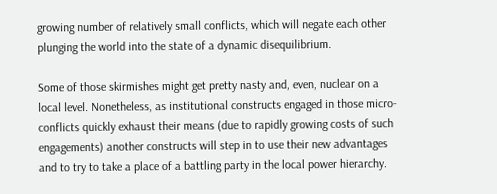growing number of relatively small conflicts, which will negate each other plunging the world into the state of a dynamic disequilibrium.

Some of those skirmishes might get pretty nasty and, even, nuclear on a local level. Nonetheless, as institutional constructs engaged in those micro-conflicts quickly exhaust their means (due to rapidly growing costs of such engagements) another constructs will step in to use their new advantages and to try to take a place of a battling party in the local power hierarchy.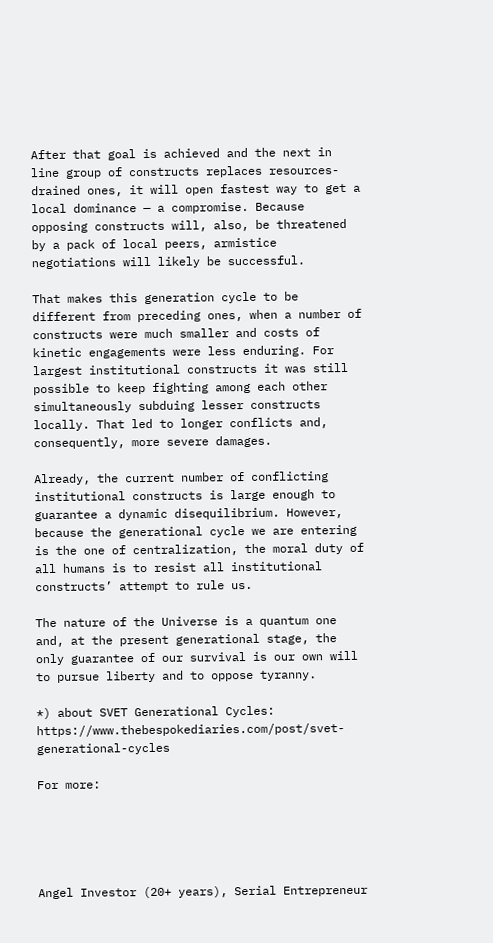After that goal is achieved and the next in line group of constructs replaces resources-drained ones, it will open fastest way to get a local dominance — a compromise. Because opposing constructs will, also, be threatened by a pack of local peers, armistice negotiations will likely be successful.

That makes this generation cycle to be different from preceding ones, when a number of constructs were much smaller and costs of kinetic engagements were less enduring. For largest institutional constructs it was still possible to keep fighting among each other simultaneously subduing lesser constructs locally. That led to longer conflicts and, consequently, more severe damages.

Already, the current number of conflicting institutional constructs is large enough to guarantee a dynamic disequilibrium. However, because the generational cycle we are entering is the one of centralization, the moral duty of all humans is to resist all institutional constructs’ attempt to rule us.

The nature of the Universe is a quantum one and, at the present generational stage, the only guarantee of our survival is our own will to pursue liberty and to oppose tyranny.

*) about SVET Generational Cycles: https://www.thebespokediaries.com/post/svet-generational-cycles

For more:





Angel Investor (20+ years), Serial Entrepreneur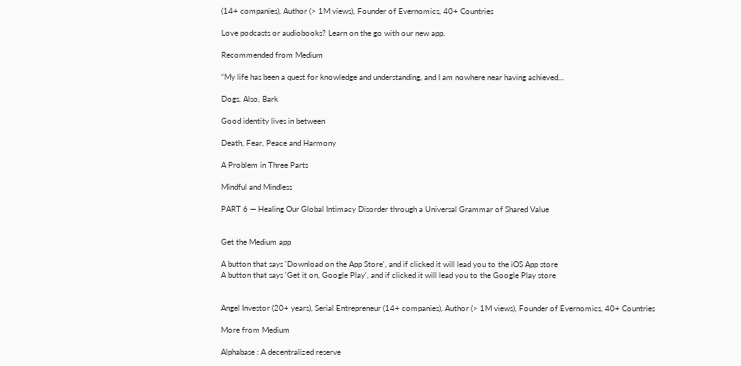(14+ companies), Author (> 1M views), Founder of Evernomics, 40+ Countries

Love podcasts or audiobooks? Learn on the go with our new app.

Recommended from Medium

“My life has been a quest for knowledge and understanding, and I am nowhere near having achieved…

Dogs, Also, Bark

Good identity lives in between

Death, Fear, Peace and Harmony

A Problem in Three Parts

Mindful and Mindless

PART 6 — Healing Our Global Intimacy Disorder through a Universal Grammar of Shared Value


Get the Medium app

A button that says 'Download on the App Store', and if clicked it will lead you to the iOS App store
A button that says 'Get it on, Google Play', and if clicked it will lead you to the Google Play store


Angel Investor (20+ years), Serial Entrepreneur (14+ companies), Author (> 1M views), Founder of Evernomics, 40+ Countries

More from Medium

Alphabase : A decentralized reserve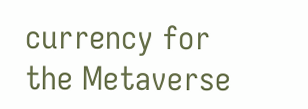currency for the Metaverse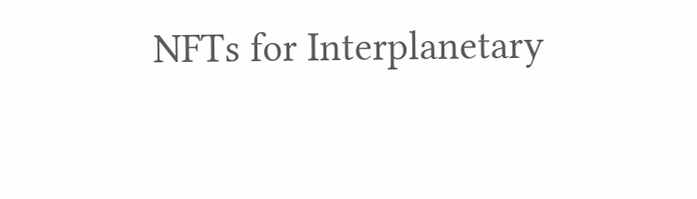NFTs for Interplanetary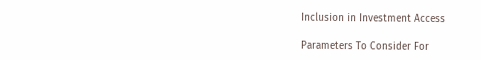Inclusion in Investment Access

Parameters To Consider For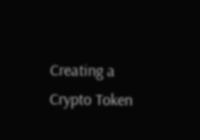Creating a Crypto Token